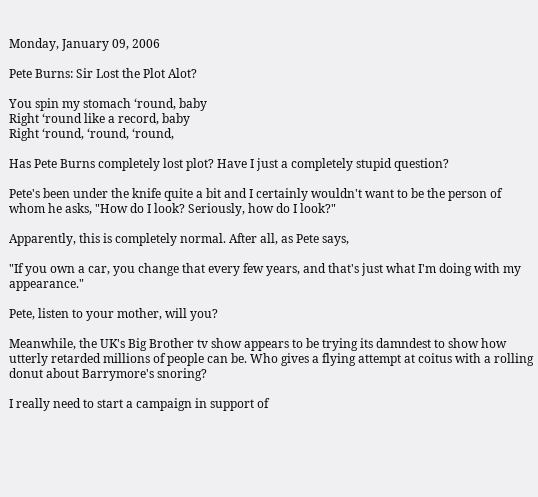Monday, January 09, 2006

Pete Burns: Sir Lost the Plot Alot?

You spin my stomach ‘round, baby
Right ‘round like a record, baby
Right ‘round, ‘round, ‘round,

Has Pete Burns completely lost plot? Have I just a completely stupid question?

Pete's been under the knife quite a bit and I certainly wouldn't want to be the person of whom he asks, "How do I look? Seriously, how do I look?"

Apparently, this is completely normal. After all, as Pete says,

"If you own a car, you change that every few years, and that's just what I'm doing with my appearance."

Pete, listen to your mother, will you?

Meanwhile, the UK's Big Brother tv show appears to be trying its damndest to show how utterly retarded millions of people can be. Who gives a flying attempt at coitus with a rolling donut about Barrymore's snoring?

I really need to start a campaign in support of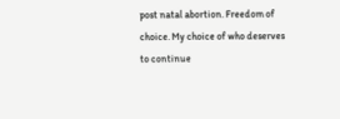post natal abortion. Freedom of choice. My choice of who deserves to continue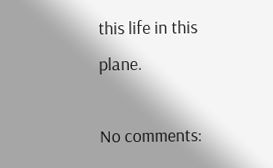this life in this plane.

No comments: